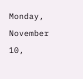Monday, November 10,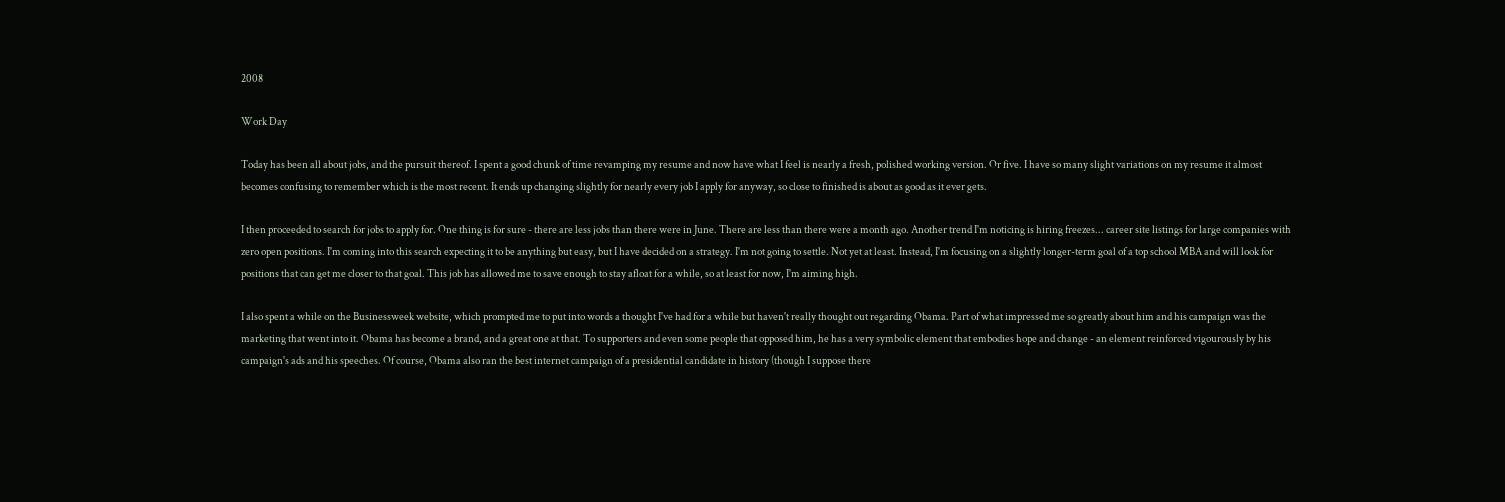2008

Work Day

Today has been all about jobs, and the pursuit thereof. I spent a good chunk of time revamping my resume and now have what I feel is nearly a fresh, polished working version. Or five. I have so many slight variations on my resume it almost becomes confusing to remember which is the most recent. It ends up changing slightly for nearly every job I apply for anyway, so close to finished is about as good as it ever gets.

I then proceeded to search for jobs to apply for. One thing is for sure - there are less jobs than there were in June. There are less than there were a month ago. Another trend I'm noticing is hiring freezes... career site listings for large companies with zero open positions. I'm coming into this search expecting it to be anything but easy, but I have decided on a strategy. I'm not going to settle. Not yet at least. Instead, I'm focusing on a slightly longer-term goal of a top school MBA and will look for positions that can get me closer to that goal. This job has allowed me to save enough to stay afloat for a while, so at least for now, I'm aiming high.

I also spent a while on the Businessweek website, which prompted me to put into words a thought I've had for a while but haven't really thought out regarding Obama. Part of what impressed me so greatly about him and his campaign was the marketing that went into it. Obama has become a brand, and a great one at that. To supporters and even some people that opposed him, he has a very symbolic element that embodies hope and change - an element reinforced vigourously by his campaign's ads and his speeches. Of course, Obama also ran the best internet campaign of a presidential candidate in history (though I suppose there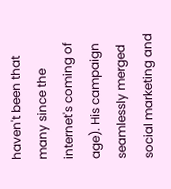haven't been that many since the internet's coming of age). His campaign seamlessly merged social marketing and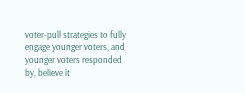voter-pull strategies to fully engage younger voters, and younger voters responded by, believe it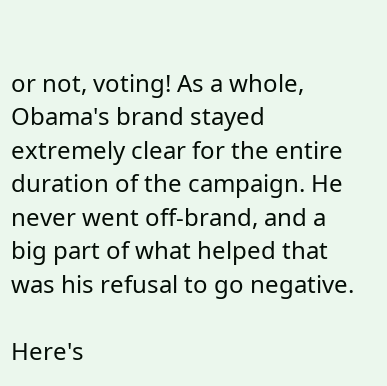or not, voting! As a whole, Obama's brand stayed extremely clear for the entire duration of the campaign. He never went off-brand, and a big part of what helped that was his refusal to go negative.

Here's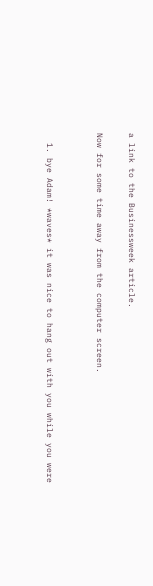a link to the Businessweek article.

Now for some time away from the computer screen.


  1. bye Adam! *waves* it was nice to hang out with you while you were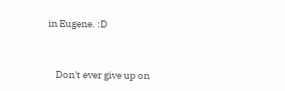in Eugene. :D


    Don't ever give up on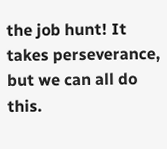the job hunt! It takes perseverance, but we can all do this.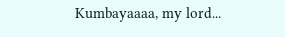Kumbayaaaa, my lord...